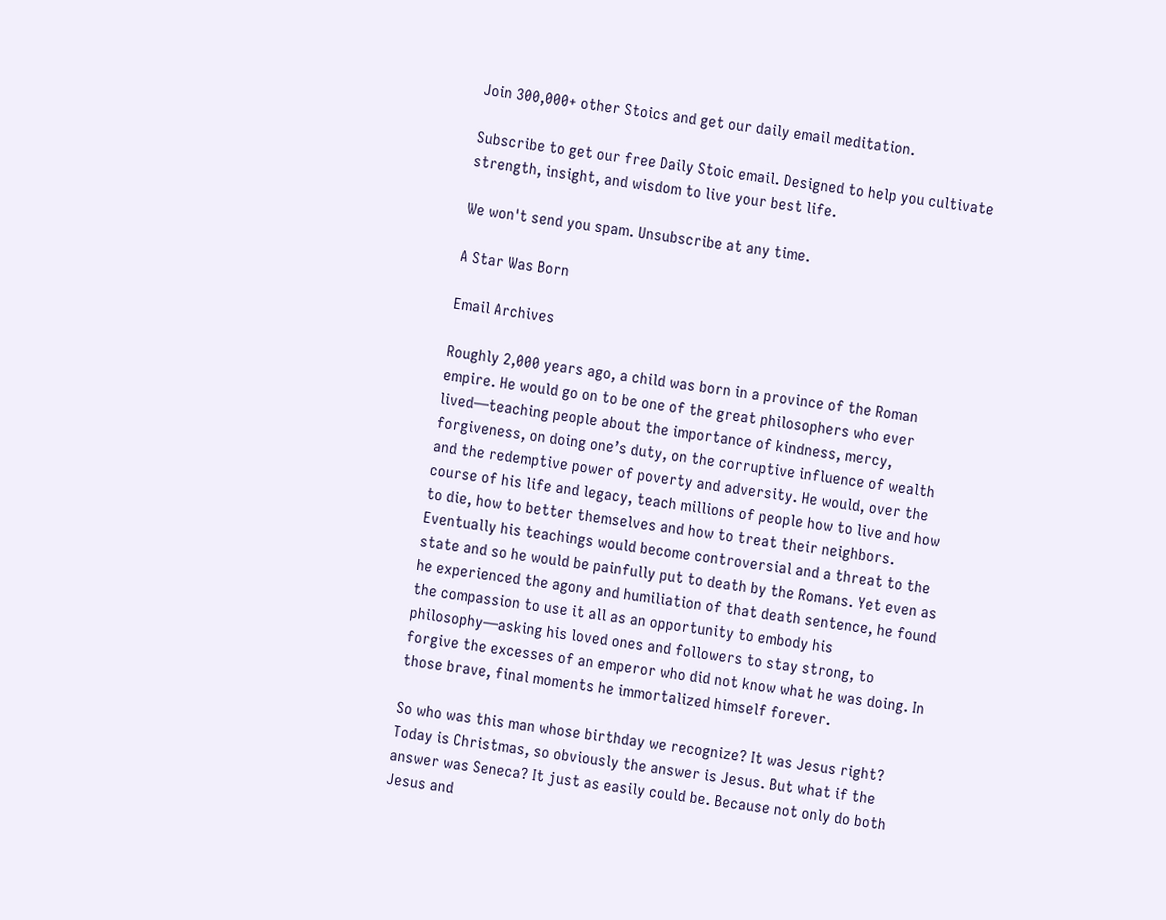Join 300,000+ other Stoics and get our daily email meditation.

Subscribe to get our free Daily Stoic email. Designed to help you cultivate strength, insight, and wisdom to live your best life.

We won't send you spam. Unsubscribe at any time.

A Star Was Born

Email Archives

Roughly 2,000 years ago, a child was born in a province of the Roman empire. He would go on to be one of the great philosophers who ever lived—teaching people about the importance of kindness, mercy, forgiveness, on doing one’s duty, on the corruptive influence of wealth and the redemptive power of poverty and adversity. He would, over the course of his life and legacy, teach millions of people how to live and how to die, how to better themselves and how to treat their neighbors. Eventually his teachings would become controversial and a threat to the state and so he would be painfully put to death by the Romans. Yet even as he experienced the agony and humiliation of that death sentence, he found the compassion to use it all as an opportunity to embody his philosophy—asking his loved ones and followers to stay strong, to forgive the excesses of an emperor who did not know what he was doing. In those brave, final moments he immortalized himself forever.

So who was this man whose birthday we recognize? It was Jesus right? Today is Christmas, so obviously the answer is Jesus. But what if the answer was Seneca? It just as easily could be. Because not only do both Jesus and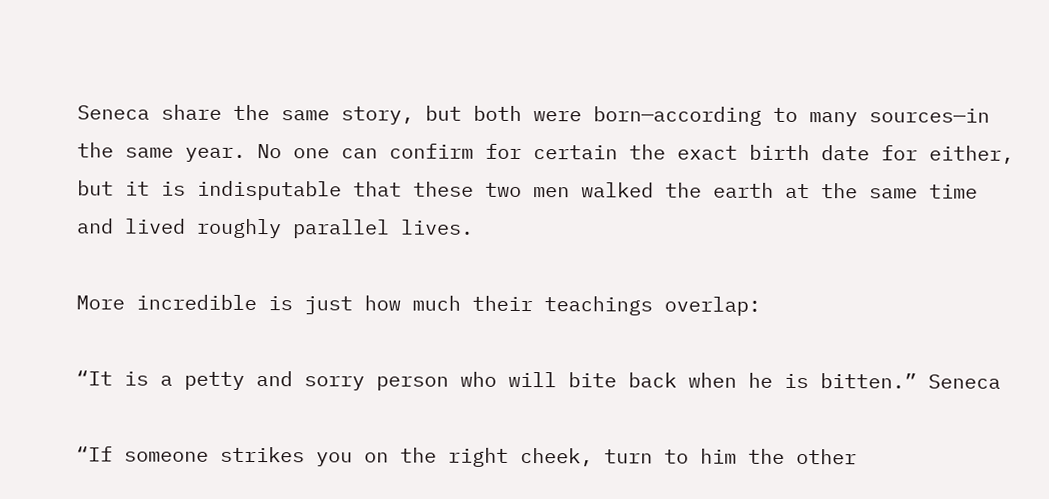Seneca share the same story, but both were born—according to many sources—in the same year. No one can confirm for certain the exact birth date for either, but it is indisputable that these two men walked the earth at the same time and lived roughly parallel lives.

More incredible is just how much their teachings overlap:

“It is a petty and sorry person who will bite back when he is bitten.” Seneca

“If someone strikes you on the right cheek, turn to him the other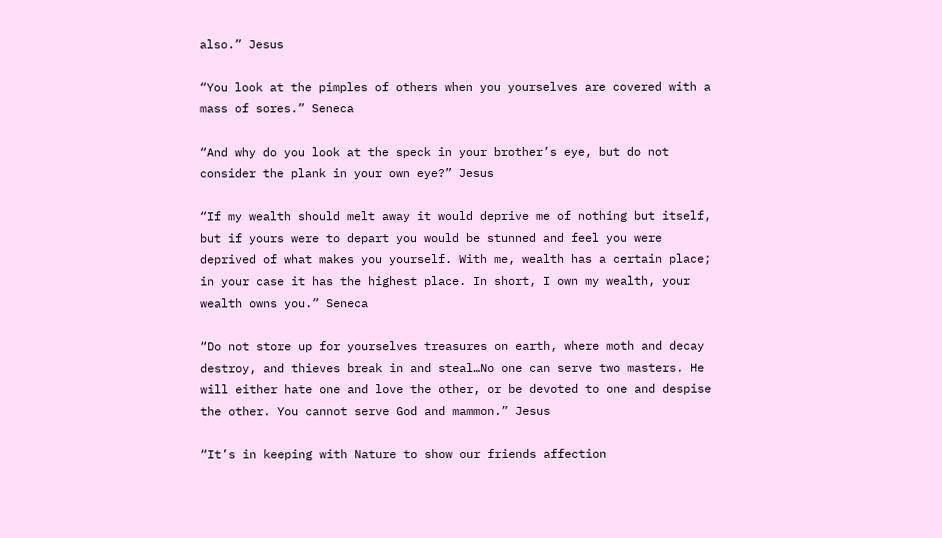also.” Jesus

“You look at the pimples of others when you yourselves are covered with a mass of sores.” Seneca

“And why do you look at the speck in your brother’s eye, but do not consider the plank in your own eye?” Jesus

“If my wealth should melt away it would deprive me of nothing but itself, but if yours were to depart you would be stunned and feel you were deprived of what makes you yourself. With me, wealth has a certain place; in your case it has the highest place. In short, I own my wealth, your wealth owns you.” Seneca

“Do not store up for yourselves treasures on earth, where moth and decay destroy, and thieves break in and steal…No one can serve two masters. He will either hate one and love the other, or be devoted to one and despise the other. You cannot serve God and mammon.” Jesus

“It’s in keeping with Nature to show our friends affection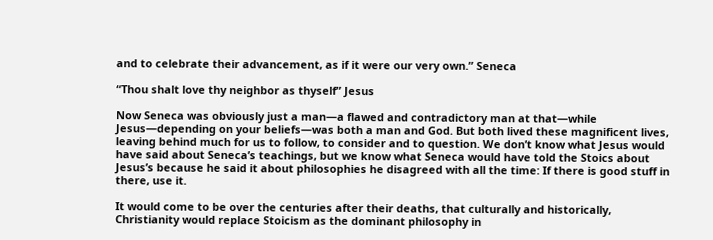and to celebrate their advancement, as if it were our very own.” Seneca

“Thou shalt love thy neighbor as thyself” Jesus

Now Seneca was obviously just a man—a flawed and contradictory man at that—while Jesus—depending on your beliefs—was both a man and God. But both lived these magnificent lives, leaving behind much for us to follow, to consider and to question. We don’t know what Jesus would have said about Seneca’s teachings, but we know what Seneca would have told the Stoics about Jesus’s because he said it about philosophies he disagreed with all the time: If there is good stuff in there, use it.

It would come to be over the centuries after their deaths, that culturally and historically, Christianity would replace Stoicism as the dominant philosophy in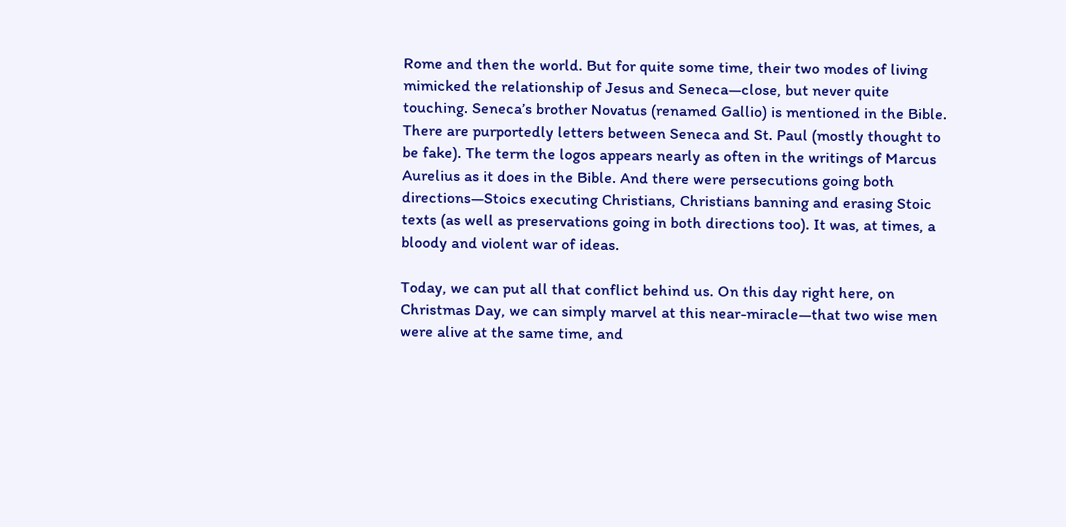Rome and then the world. But for quite some time, their two modes of living mimicked the relationship of Jesus and Seneca—close, but never quite touching. Seneca’s brother Novatus (renamed Gallio) is mentioned in the Bible. There are purportedly letters between Seneca and St. Paul (mostly thought to be fake). The term the logos appears nearly as often in the writings of Marcus Aurelius as it does in the Bible. And there were persecutions going both directions—Stoics executing Christians, Christians banning and erasing Stoic texts (as well as preservations going in both directions too). It was, at times, a bloody and violent war of ideas.

Today, we can put all that conflict behind us. On this day right here, on Christmas Day, we can simply marvel at this near-miracle—that two wise men were alive at the same time, and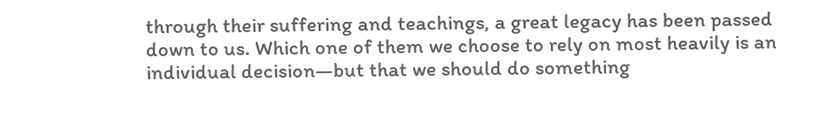through their suffering and teachings, a great legacy has been passed down to us. Which one of them we choose to rely on most heavily is an individual decision—but that we should do something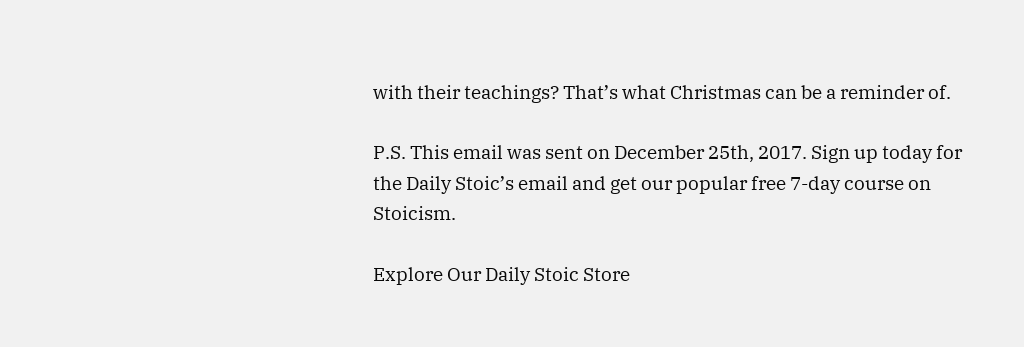with their teachings? That’s what Christmas can be a reminder of.

P.S. This email was sent on December 25th, 2017. Sign up today for the Daily Stoic’s email and get our popular free 7-day course on Stoicism.

Explore Our Daily Stoic Store